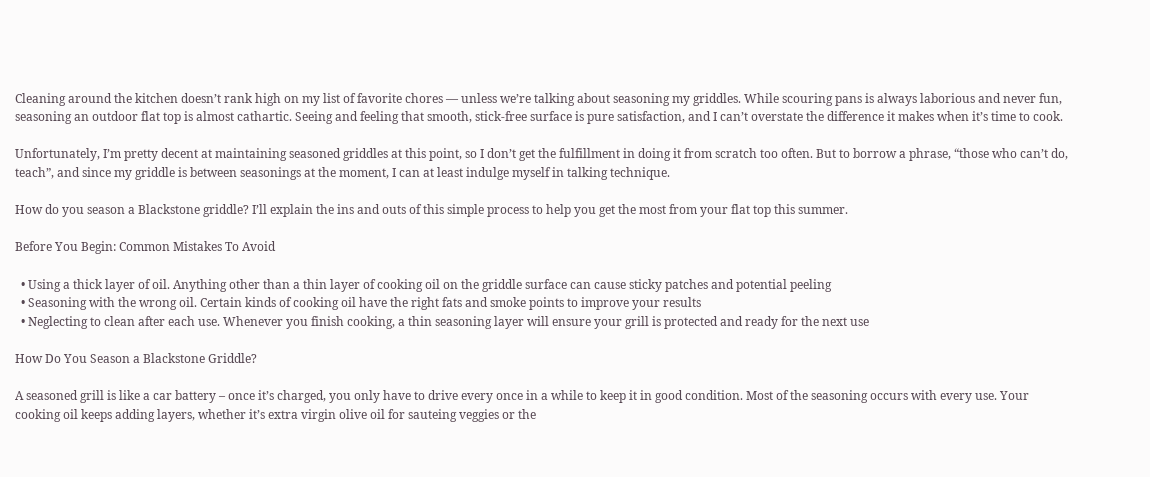Cleaning around the kitchen doesn’t rank high on my list of favorite chores — unless we’re talking about seasoning my griddles. While scouring pans is always laborious and never fun, seasoning an outdoor flat top is almost cathartic. Seeing and feeling that smooth, stick-free surface is pure satisfaction, and I can’t overstate the difference it makes when it’s time to cook.

Unfortunately, I’m pretty decent at maintaining seasoned griddles at this point, so I don’t get the fulfillment in doing it from scratch too often. But to borrow a phrase, “those who can’t do, teach”, and since my griddle is between seasonings at the moment, I can at least indulge myself in talking technique.

How do you season a Blackstone griddle? I’ll explain the ins and outs of this simple process to help you get the most from your flat top this summer.

Before You Begin: Common Mistakes To Avoid

  • Using a thick layer of oil. Anything other than a thin layer of cooking oil on the griddle surface can cause sticky patches and potential peeling
  • Seasoning with the wrong oil. Certain kinds of cooking oil have the right fats and smoke points to improve your results
  • Neglecting to clean after each use. Whenever you finish cooking, a thin seasoning layer will ensure your grill is protected and ready for the next use

How Do You Season a Blackstone Griddle?

A seasoned grill is like a car battery – once it’s charged, you only have to drive every once in a while to keep it in good condition. Most of the seasoning occurs with every use. Your cooking oil keeps adding layers, whether it’s extra virgin olive oil for sauteing veggies or the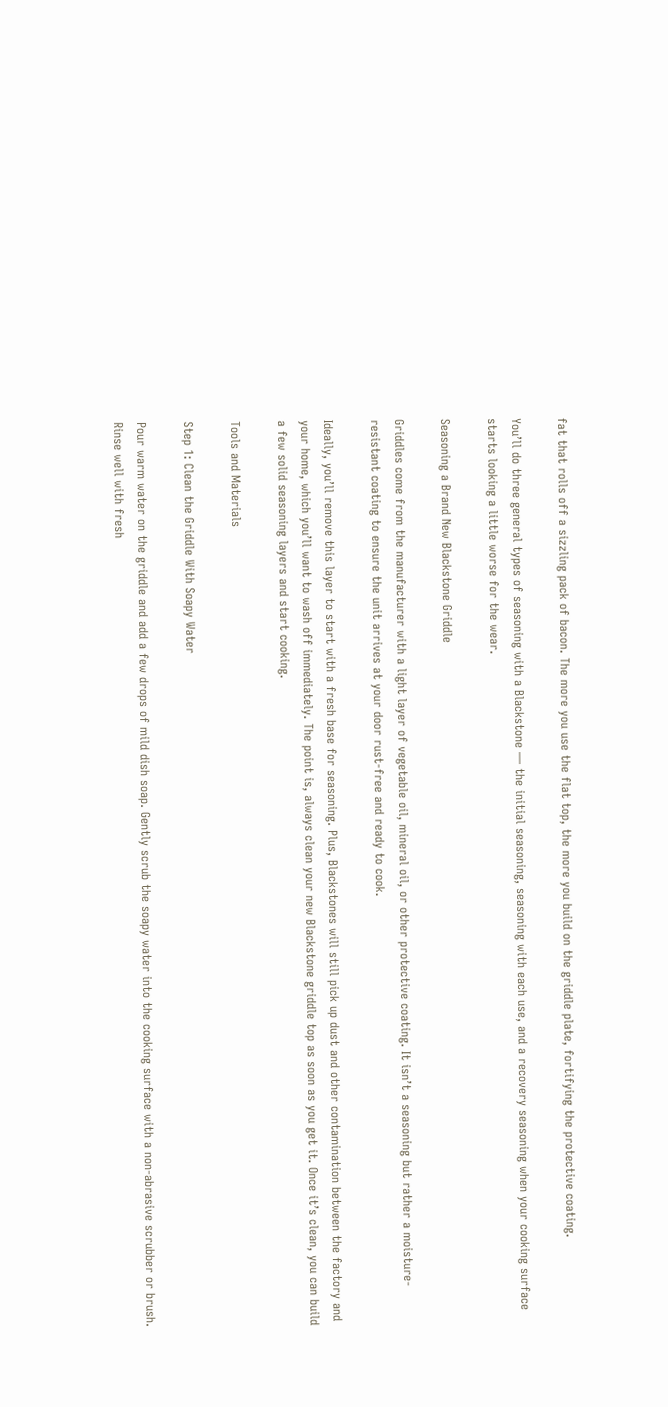fat that rolls off a sizzling pack of bacon. The more you use the flat top, the more you build on the griddle plate, fortifying the protective coating.

You’ll do three general types of seasoning with a Blackstone — the initial seasoning, seasoning with each use, and a recovery seasoning when your cooking surface starts looking a little worse for the wear.

Seasoning a Brand New Blackstone Griddle

Griddles come from the manufacturer with a light layer of vegetable oil, mineral oil, or other protective coating. It isn’t a seasoning but rather a moisture-resistant coating to ensure the unit arrives at your door rust-free and ready to cook.

Ideally, you’ll remove this layer to start with a fresh base for seasoning. Plus, Blackstones will still pick up dust and other contamination between the factory and your home, which you’ll want to wash off immediately. The point is, always clean your new Blackstone griddle top as soon as you get it. Once it’s clean, you can build a few solid seasoning layers and start cooking.

Tools and Materials

Step 1: Clean the Griddle With Soapy Water

Pour warm water on the griddle and add a few drops of mild dish soap. Gently scrub the soapy water into the cooking surface with a non-abrasive scrubber or brush. Rinse well with fresh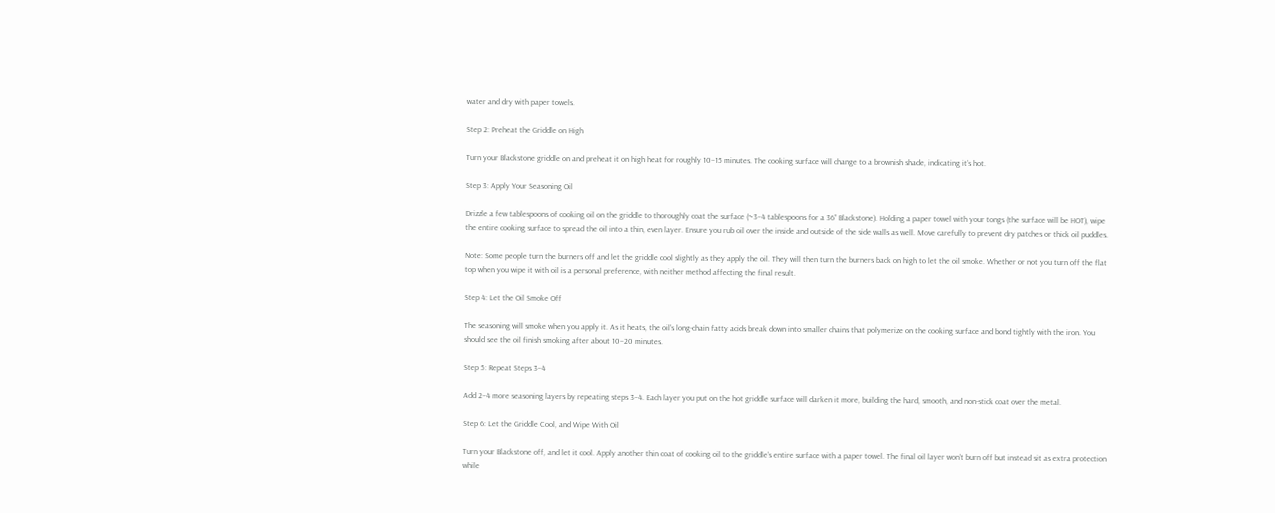water and dry with paper towels.

Step 2: Preheat the Griddle on High

Turn your Blackstone griddle on and preheat it on high heat for roughly 10–15 minutes. The cooking surface will change to a brownish shade, indicating it’s hot.

Step 3: Apply Your Seasoning Oil

Drizzle a few tablespoons of cooking oil on the griddle to thoroughly coat the surface (~3–4 tablespoons for a 36” Blackstone). Holding a paper towel with your tongs (the surface will be HOT), wipe the entire cooking surface to spread the oil into a thin, even layer. Ensure you rub oil over the inside and outside of the side walls as well. Move carefully to prevent dry patches or thick oil puddles.

Note: Some people turn the burners off and let the griddle cool slightly as they apply the oil. They will then turn the burners back on high to let the oil smoke. Whether or not you turn off the flat top when you wipe it with oil is a personal preference, with neither method affecting the final result.

Step 4: Let the Oil Smoke Off

The seasoning will smoke when you apply it. As it heats, the oil’s long-chain fatty acids break down into smaller chains that polymerize on the cooking surface and bond tightly with the iron. You should see the oil finish smoking after about 10–20 minutes.

Step 5: Repeat Steps 3–4

Add 2–4 more seasoning layers by repeating steps 3–4. Each layer you put on the hot griddle surface will darken it more, building the hard, smooth, and non-stick coat over the metal.

Step 6: Let the Griddle Cool, and Wipe With Oil

Turn your Blackstone off, and let it cool. Apply another thin coat of cooking oil to the griddle’s entire surface with a paper towel. The final oil layer won’t burn off but instead sit as extra protection while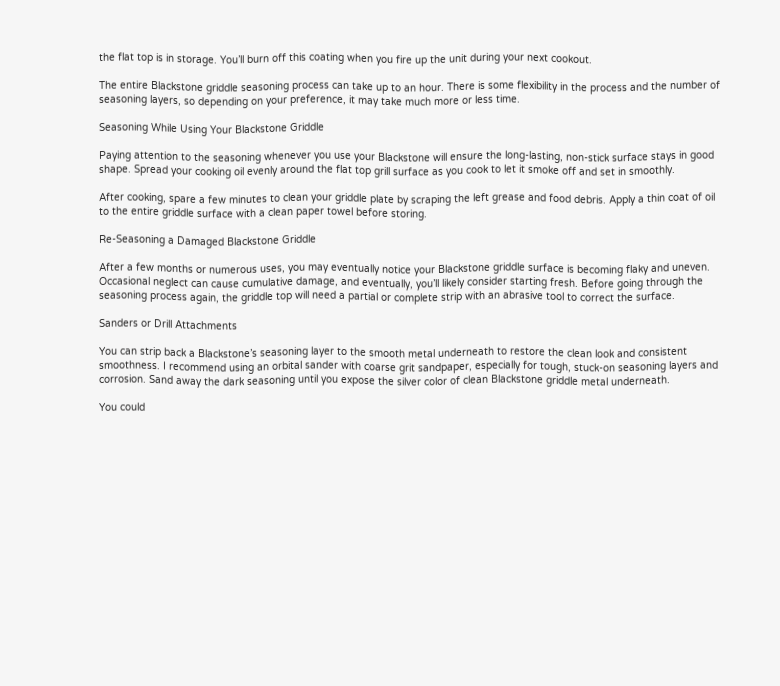the flat top is in storage. You’ll burn off this coating when you fire up the unit during your next cookout.

The entire Blackstone griddle seasoning process can take up to an hour. There is some flexibility in the process and the number of seasoning layers, so depending on your preference, it may take much more or less time.

Seasoning While Using Your Blackstone Griddle

Paying attention to the seasoning whenever you use your Blackstone will ensure the long-lasting, non-stick surface stays in good shape. Spread your cooking oil evenly around the flat top grill surface as you cook to let it smoke off and set in smoothly.

After cooking, spare a few minutes to clean your griddle plate by scraping the left grease and food debris. Apply a thin coat of oil to the entire griddle surface with a clean paper towel before storing.

Re-Seasoning a Damaged Blackstone Griddle

After a few months or numerous uses, you may eventually notice your Blackstone griddle surface is becoming flaky and uneven. Occasional neglect can cause cumulative damage, and eventually, you’ll likely consider starting fresh. Before going through the seasoning process again, the griddle top will need a partial or complete strip with an abrasive tool to correct the surface.

Sanders or Drill Attachments

You can strip back a Blackstone’s seasoning layer to the smooth metal underneath to restore the clean look and consistent smoothness. I recommend using an orbital sander with coarse grit sandpaper, especially for tough, stuck-on seasoning layers and corrosion. Sand away the dark seasoning until you expose the silver color of clean Blackstone griddle metal underneath.

You could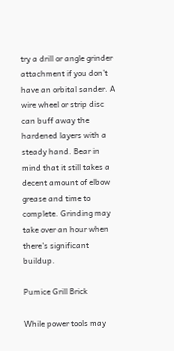try a drill or angle grinder attachment if you don’t have an orbital sander. A wire wheel or strip disc can buff away the hardened layers with a steady hand. Bear in mind that it still takes a decent amount of elbow grease and time to complete. Grinding may take over an hour when there’s significant buildup.

Pumice Grill Brick

While power tools may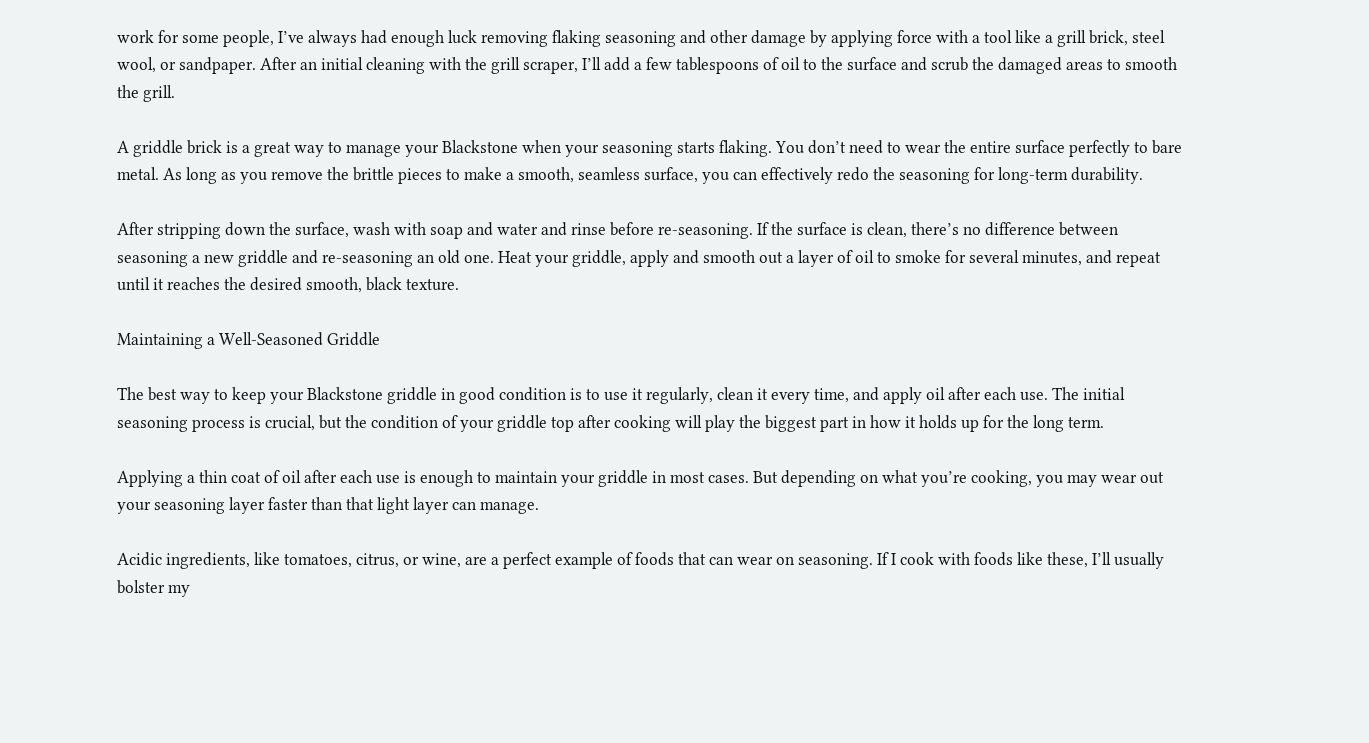work for some people, I’ve always had enough luck removing flaking seasoning and other damage by applying force with a tool like a grill brick, steel wool, or sandpaper. After an initial cleaning with the grill scraper, I’ll add a few tablespoons of oil to the surface and scrub the damaged areas to smooth the grill.

A griddle brick is a great way to manage your Blackstone when your seasoning starts flaking. You don’t need to wear the entire surface perfectly to bare metal. As long as you remove the brittle pieces to make a smooth, seamless surface, you can effectively redo the seasoning for long-term durability.

After stripping down the surface, wash with soap and water and rinse before re-seasoning. If the surface is clean, there’s no difference between seasoning a new griddle and re-seasoning an old one. Heat your griddle, apply and smooth out a layer of oil to smoke for several minutes, and repeat until it reaches the desired smooth, black texture.

Maintaining a Well-Seasoned Griddle

The best way to keep your Blackstone griddle in good condition is to use it regularly, clean it every time, and apply oil after each use. The initial seasoning process is crucial, but the condition of your griddle top after cooking will play the biggest part in how it holds up for the long term.

Applying a thin coat of oil after each use is enough to maintain your griddle in most cases. But depending on what you’re cooking, you may wear out your seasoning layer faster than that light layer can manage.

Acidic ingredients, like tomatoes, citrus, or wine, are a perfect example of foods that can wear on seasoning. If I cook with foods like these, I’ll usually bolster my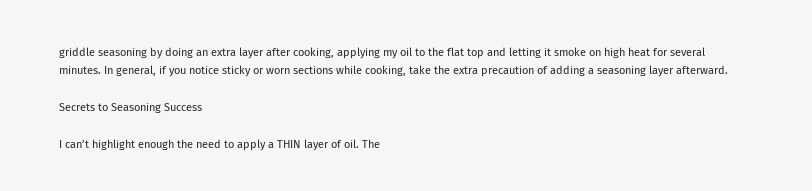griddle seasoning by doing an extra layer after cooking, applying my oil to the flat top and letting it smoke on high heat for several minutes. In general, if you notice sticky or worn sections while cooking, take the extra precaution of adding a seasoning layer afterward.

Secrets to Seasoning Success

I can’t highlight enough the need to apply a THIN layer of oil. The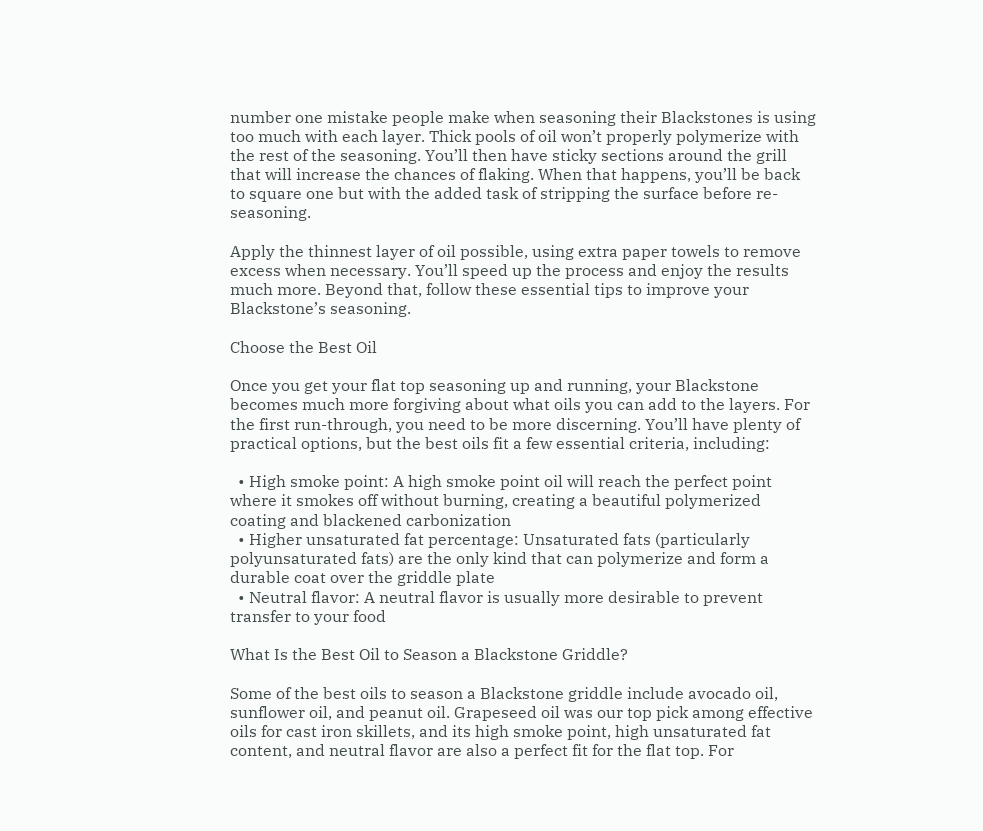number one mistake people make when seasoning their Blackstones is using too much with each layer. Thick pools of oil won’t properly polymerize with the rest of the seasoning. You’ll then have sticky sections around the grill that will increase the chances of flaking. When that happens, you’ll be back to square one but with the added task of stripping the surface before re-seasoning.

Apply the thinnest layer of oil possible, using extra paper towels to remove excess when necessary. You’ll speed up the process and enjoy the results much more. Beyond that, follow these essential tips to improve your Blackstone’s seasoning.

Choose the Best Oil

Once you get your flat top seasoning up and running, your Blackstone becomes much more forgiving about what oils you can add to the layers. For the first run-through, you need to be more discerning. You’ll have plenty of practical options, but the best oils fit a few essential criteria, including:

  • High smoke point: A high smoke point oil will reach the perfect point where it smokes off without burning, creating a beautiful polymerized coating and blackened carbonization
  • Higher unsaturated fat percentage: Unsaturated fats (particularly polyunsaturated fats) are the only kind that can polymerize and form a durable coat over the griddle plate
  • Neutral flavor: A neutral flavor is usually more desirable to prevent transfer to your food

What Is the Best Oil to Season a Blackstone Griddle?

Some of the best oils to season a Blackstone griddle include avocado oil, sunflower oil, and peanut oil. Grapeseed oil was our top pick among effective oils for cast iron skillets, and its high smoke point, high unsaturated fat content, and neutral flavor are also a perfect fit for the flat top. For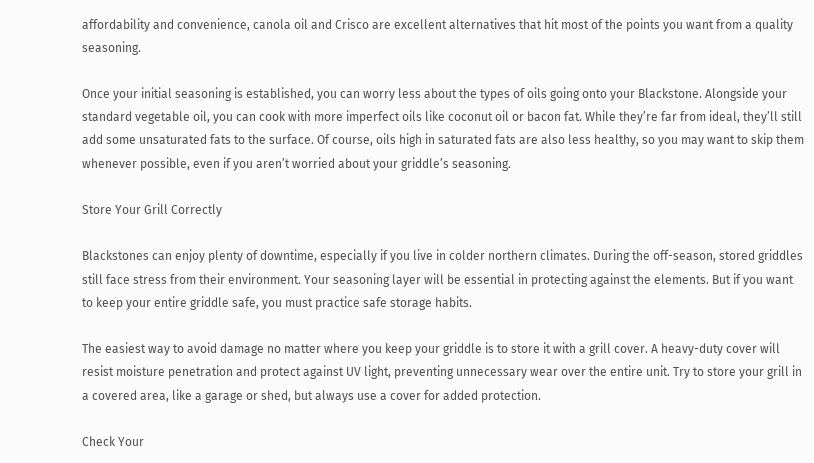affordability and convenience, canola oil and Crisco are excellent alternatives that hit most of the points you want from a quality seasoning.

Once your initial seasoning is established, you can worry less about the types of oils going onto your Blackstone. Alongside your standard vegetable oil, you can cook with more imperfect oils like coconut oil or bacon fat. While they’re far from ideal, they’ll still add some unsaturated fats to the surface. Of course, oils high in saturated fats are also less healthy, so you may want to skip them whenever possible, even if you aren’t worried about your griddle’s seasoning.

Store Your Grill Correctly

Blackstones can enjoy plenty of downtime, especially if you live in colder northern climates. During the off-season, stored griddles still face stress from their environment. Your seasoning layer will be essential in protecting against the elements. But if you want to keep your entire griddle safe, you must practice safe storage habits.

The easiest way to avoid damage no matter where you keep your griddle is to store it with a grill cover. A heavy-duty cover will resist moisture penetration and protect against UV light, preventing unnecessary wear over the entire unit. Try to store your grill in a covered area, like a garage or shed, but always use a cover for added protection.

Check Your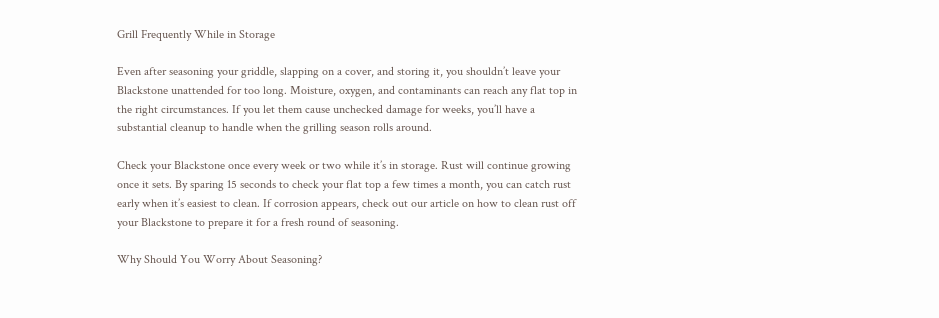Grill Frequently While in Storage

Even after seasoning your griddle, slapping on a cover, and storing it, you shouldn’t leave your Blackstone unattended for too long. Moisture, oxygen, and contaminants can reach any flat top in the right circumstances. If you let them cause unchecked damage for weeks, you’ll have a substantial cleanup to handle when the grilling season rolls around.

Check your Blackstone once every week or two while it’s in storage. Rust will continue growing once it sets. By sparing 15 seconds to check your flat top a few times a month, you can catch rust early when it’s easiest to clean. If corrosion appears, check out our article on how to clean rust off your Blackstone to prepare it for a fresh round of seasoning.

Why Should You Worry About Seasoning?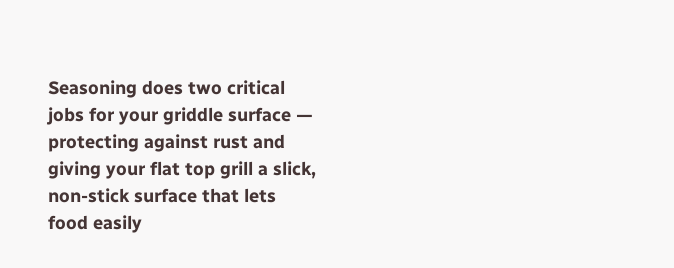Seasoning does two critical jobs for your griddle surface — protecting against rust and giving your flat top grill a slick, non-stick surface that lets food easily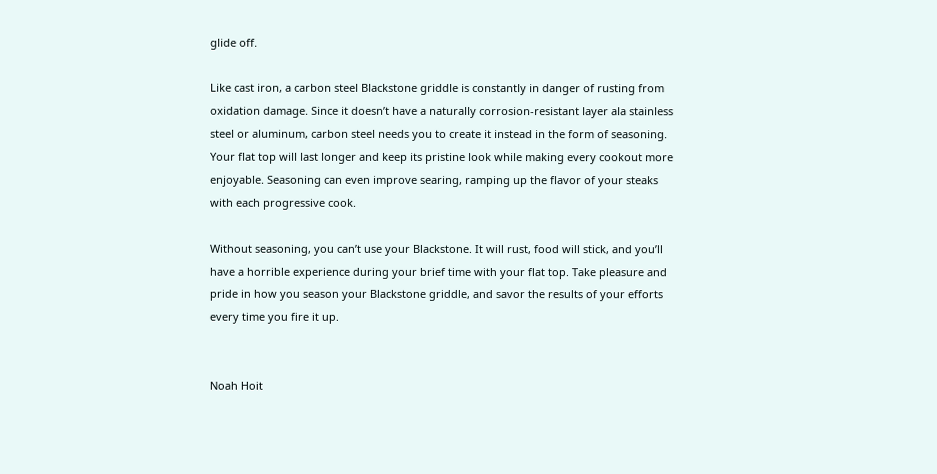glide off.

Like cast iron, a carbon steel Blackstone griddle is constantly in danger of rusting from oxidation damage. Since it doesn’t have a naturally corrosion-resistant layer ala stainless steel or aluminum, carbon steel needs you to create it instead in the form of seasoning. Your flat top will last longer and keep its pristine look while making every cookout more enjoyable. Seasoning can even improve searing, ramping up the flavor of your steaks with each progressive cook.

Without seasoning, you can’t use your Blackstone. It will rust, food will stick, and you’ll have a horrible experience during your brief time with your flat top. Take pleasure and pride in how you season your Blackstone griddle, and savor the results of your efforts every time you fire it up.


Noah Hoit